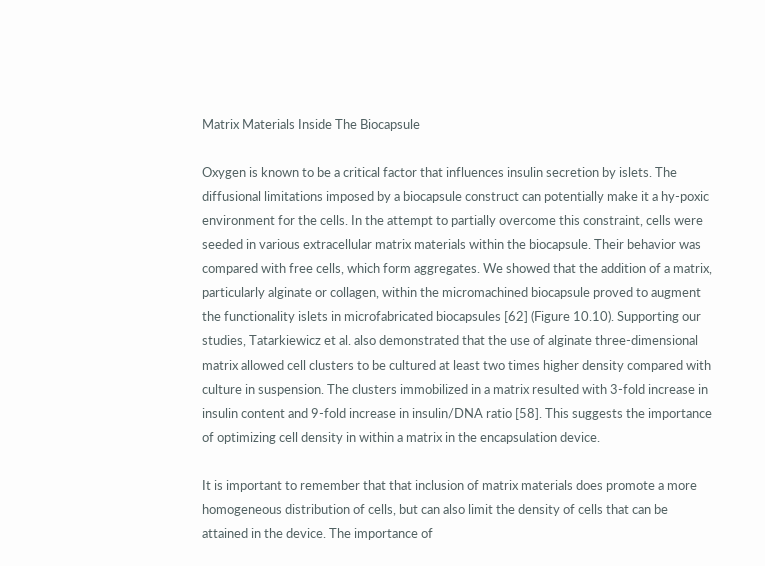Matrix Materials Inside The Biocapsule

Oxygen is known to be a critical factor that influences insulin secretion by islets. The diffusional limitations imposed by a biocapsule construct can potentially make it a hy-poxic environment for the cells. In the attempt to partially overcome this constraint, cells were seeded in various extracellular matrix materials within the biocapsule. Their behavior was compared with free cells, which form aggregates. We showed that the addition of a matrix, particularly alginate or collagen, within the micromachined biocapsule proved to augment the functionality islets in microfabricated biocapsules [62] (Figure 10.10). Supporting our studies, Tatarkiewicz et al. also demonstrated that the use of alginate three-dimensional matrix allowed cell clusters to be cultured at least two times higher density compared with culture in suspension. The clusters immobilized in a matrix resulted with 3-fold increase in insulin content and 9-fold increase in insulin/DNA ratio [58]. This suggests the importance of optimizing cell density in within a matrix in the encapsulation device.

It is important to remember that that inclusion of matrix materials does promote a more homogeneous distribution of cells, but can also limit the density of cells that can be attained in the device. The importance of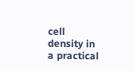cell density in a practical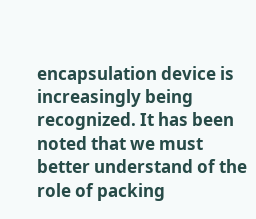encapsulation device is increasingly being recognized. It has been noted that we must better understand of the role of packing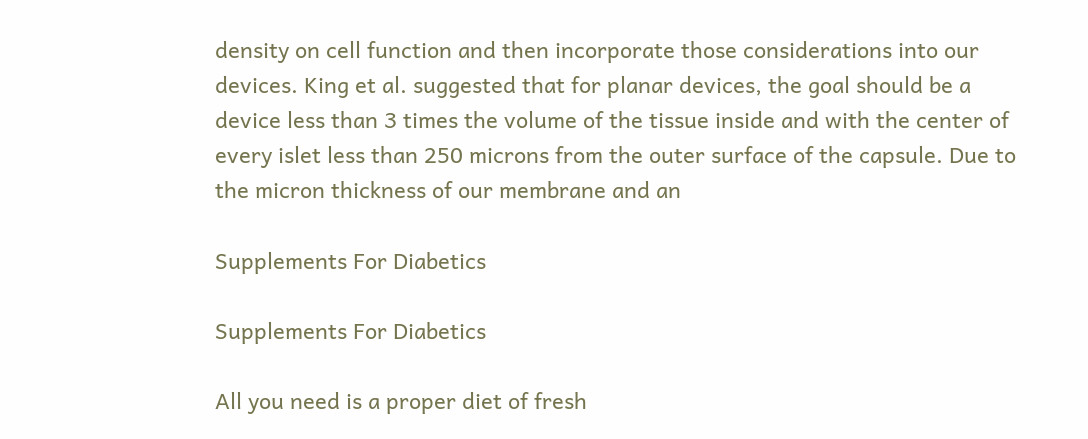density on cell function and then incorporate those considerations into our devices. King et al. suggested that for planar devices, the goal should be a device less than 3 times the volume of the tissue inside and with the center of every islet less than 250 microns from the outer surface of the capsule. Due to the micron thickness of our membrane and an

Supplements For Diabetics

Supplements For Diabetics

All you need is a proper diet of fresh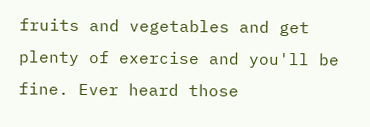fruits and vegetables and get plenty of exercise and you'll be fine. Ever heard those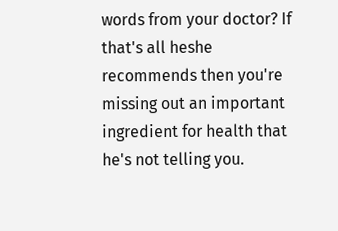words from your doctor? If that's all heshe recommends then you're missing out an important ingredient for health that he's not telling you.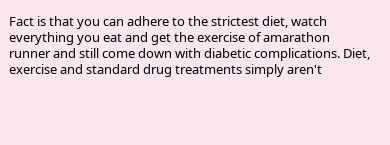Fact is that you can adhere to the strictest diet, watch everything you eat and get the exercise of amarathon runner and still come down with diabetic complications. Diet, exercise and standard drug treatments simply aren't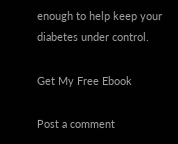enough to help keep your diabetes under control.

Get My Free Ebook

Post a comment